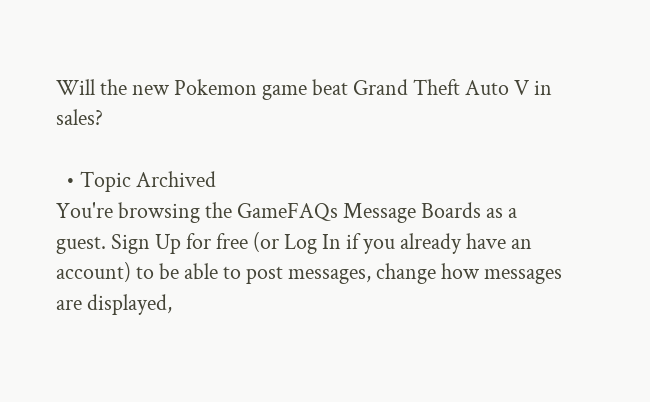Will the new Pokemon game beat Grand Theft Auto V in sales?

  • Topic Archived
You're browsing the GameFAQs Message Boards as a guest. Sign Up for free (or Log In if you already have an account) to be able to post messages, change how messages are displayed,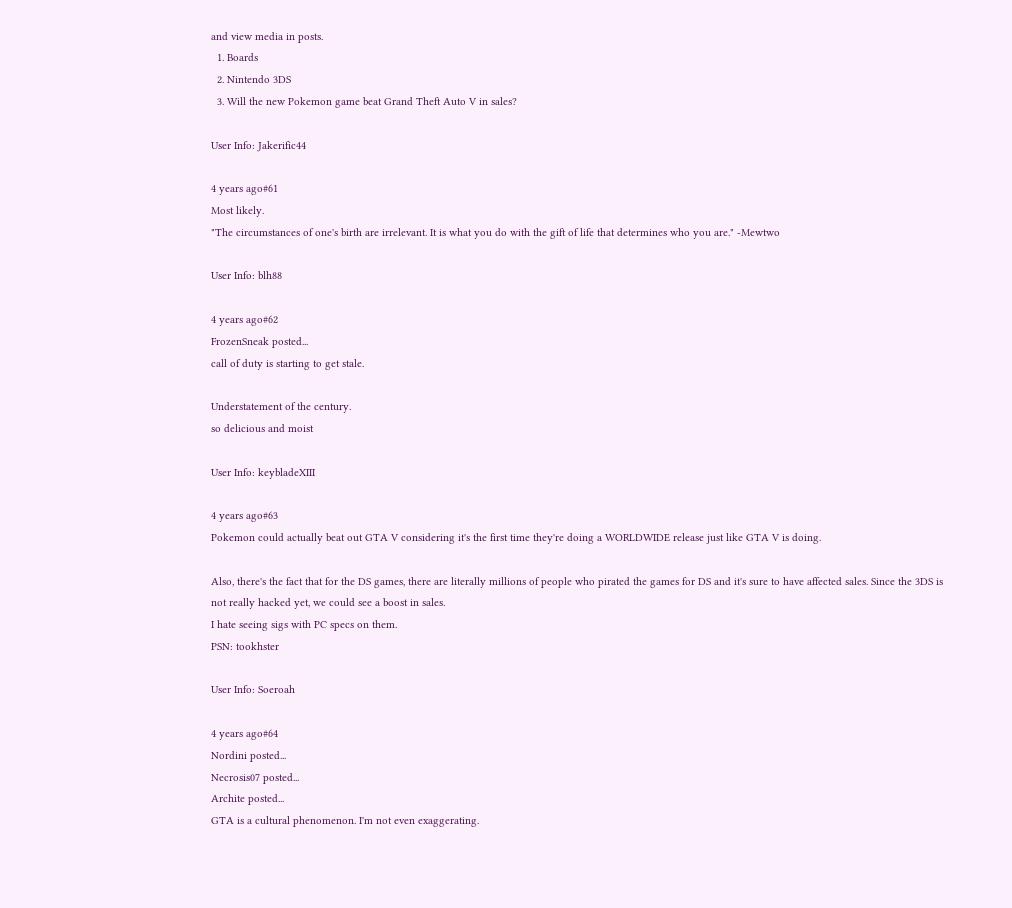and view media in posts.
  1. Boards
  2. Nintendo 3DS
  3. Will the new Pokemon game beat Grand Theft Auto V in sales?

User Info: Jakerific44

4 years ago#61
Most likely.
"The circumstances of one's birth are irrelevant. It is what you do with the gift of life that determines who you are." -Mewtwo

User Info: blh88

4 years ago#62
FrozenSneak posted...
call of duty is starting to get stale.

Understatement of the century.
so delicious and moist

User Info: keybladeXIII

4 years ago#63
Pokemon could actually beat out GTA V considering it's the first time they're doing a WORLDWIDE release just like GTA V is doing.

Also, there's the fact that for the DS games, there are literally millions of people who pirated the games for DS and it's sure to have affected sales. Since the 3DS is not really hacked yet, we could see a boost in sales.
I hate seeing sigs with PC specs on them.
PSN: tookhster

User Info: Soeroah

4 years ago#64
Nordini posted...
Necrosis07 posted...
Archite posted...
GTA is a cultural phenomenon. I'm not even exaggerating.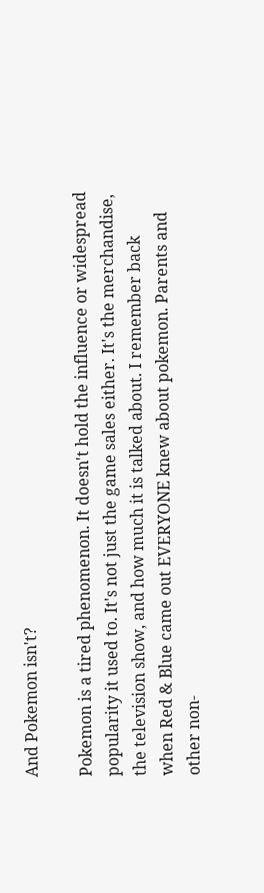And Pokemon isn't?

Pokemon is a tired phenomenon. It doesn't hold the influence or widespread popularity it used to. It's not just the game sales either. It's the merchandise, the television show, and how much it is talked about. I remember back when Red & Blue came out EVERYONE knew about pokemon. Parents and other non-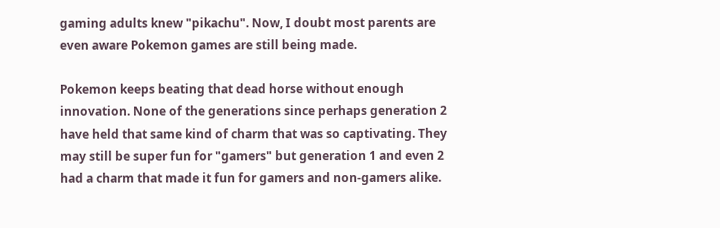gaming adults knew "pikachu". Now, I doubt most parents are even aware Pokemon games are still being made.

Pokemon keeps beating that dead horse without enough innovation. None of the generations since perhaps generation 2 have held that same kind of charm that was so captivating. They may still be super fun for "gamers" but generation 1 and even 2 had a charm that made it fun for gamers and non-gamers alike.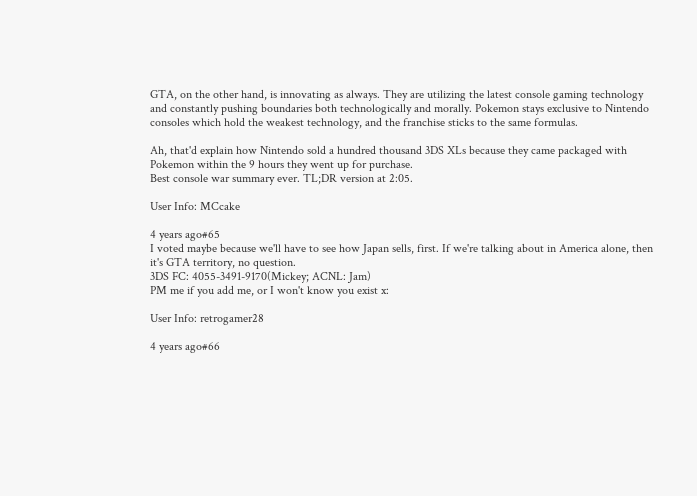GTA, on the other hand, is innovating as always. They are utilizing the latest console gaming technology and constantly pushing boundaries both technologically and morally. Pokemon stays exclusive to Nintendo consoles which hold the weakest technology, and the franchise sticks to the same formulas.

Ah, that'd explain how Nintendo sold a hundred thousand 3DS XLs because they came packaged with Pokemon within the 9 hours they went up for purchase.
Best console war summary ever. TL;DR version at 2:05.

User Info: MCcake

4 years ago#65
I voted maybe because we'll have to see how Japan sells, first. If we're talking about in America alone, then it's GTA territory, no question.
3DS FC: 4055-3491-9170(Mickey; ACNL: Jam)
PM me if you add me, or I won't know you exist x:

User Info: retrogamer28

4 years ago#66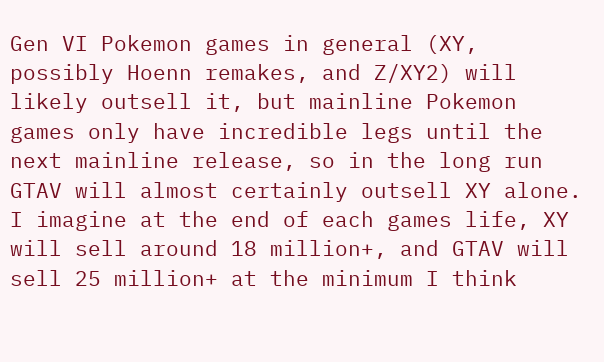Gen VI Pokemon games in general (XY, possibly Hoenn remakes, and Z/XY2) will likely outsell it, but mainline Pokemon games only have incredible legs until the next mainline release, so in the long run GTAV will almost certainly outsell XY alone.
I imagine at the end of each games life, XY will sell around 18 million+, and GTAV will sell 25 million+ at the minimum I think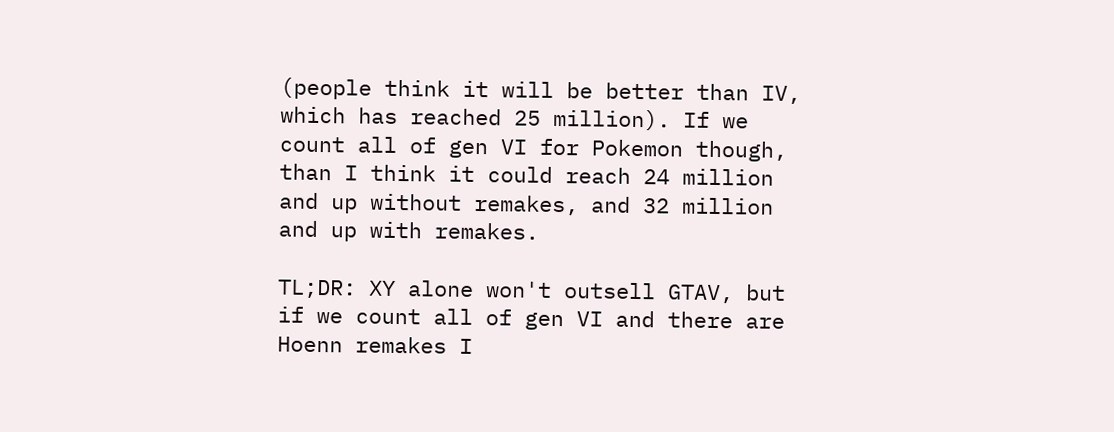(people think it will be better than IV, which has reached 25 million). If we count all of gen VI for Pokemon though, than I think it could reach 24 million and up without remakes, and 32 million and up with remakes.

TL;DR: XY alone won't outsell GTAV, but if we count all of gen VI and there are Hoenn remakes I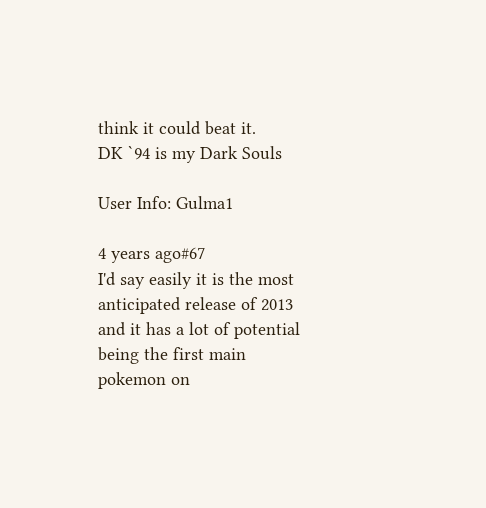think it could beat it.
DK `94 is my Dark Souls

User Info: Gulma1

4 years ago#67
I'd say easily it is the most anticipated release of 2013 and it has a lot of potential being the first main pokemon on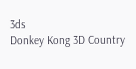3ds
Donkey Kong 3D Country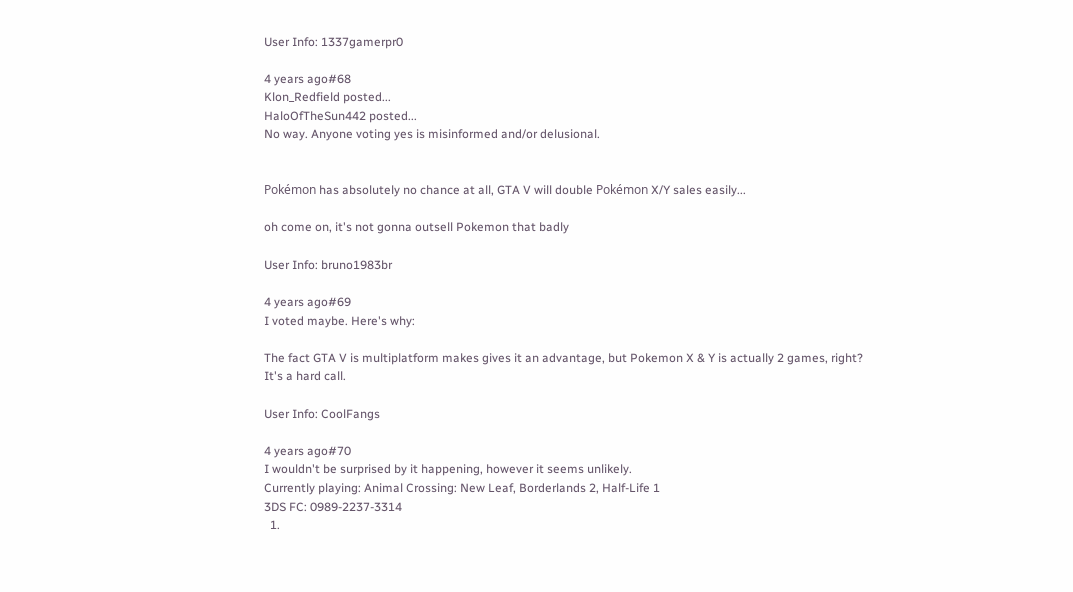User Info: 1337gamerpr0

4 years ago#68
Klon_Redfield posted...
HaloOfTheSun442 posted...
No way. Anyone voting yes is misinformed and/or delusional.


Pokémon has absolutely no chance at all, GTA V will double Pokémon X/Y sales easily...

oh come on, it's not gonna outsell Pokemon that badly

User Info: bruno1983br

4 years ago#69
I voted maybe. Here's why:

The fact GTA V is multiplatform makes gives it an advantage, but Pokemon X & Y is actually 2 games, right? It's a hard call.

User Info: CoolFangs

4 years ago#70
I wouldn't be surprised by it happening, however it seems unlikely.
Currently playing: Animal Crossing: New Leaf, Borderlands 2, Half-Life 1
3DS FC: 0989-2237-3314
  1.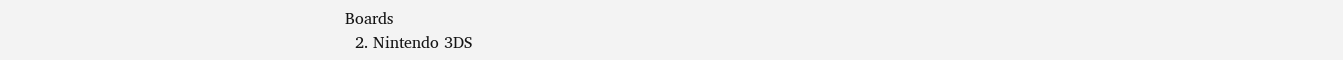Boards
  2. Nintendo 3DS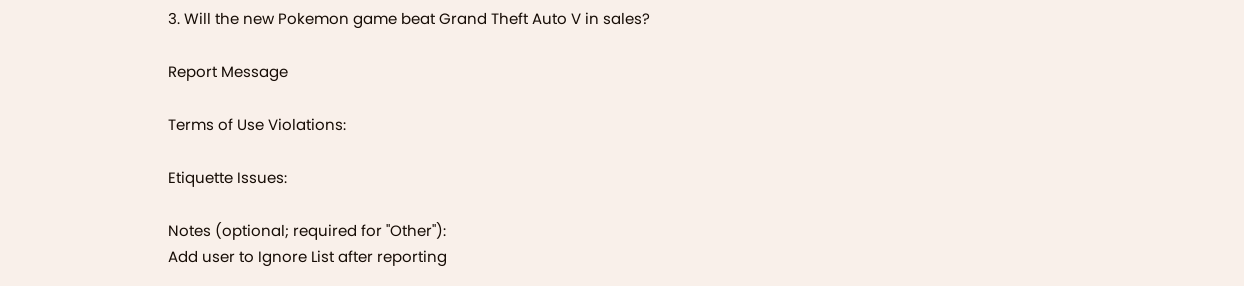3. Will the new Pokemon game beat Grand Theft Auto V in sales?

Report Message

Terms of Use Violations:

Etiquette Issues:

Notes (optional; required for "Other"):
Add user to Ignore List after reporting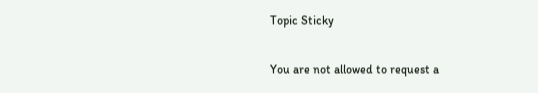Topic Sticky

You are not allowed to request a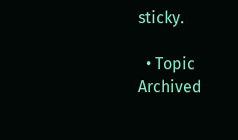sticky.

  • Topic Archived